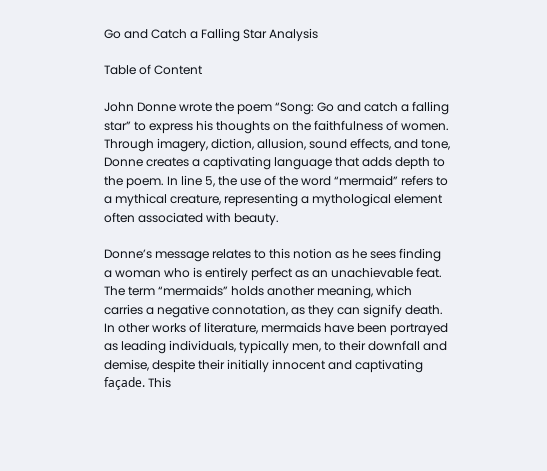Go and Catch a Falling Star Analysis

Table of Content

John Donne wrote the poem “Song: Go and catch a falling star” to express his thoughts on the faithfulness of women. Through imagery, diction, allusion, sound effects, and tone, Donne creates a captivating language that adds depth to the poem. In line 5, the use of the word “mermaid” refers to a mythical creature, representing a mythological element often associated with beauty.

Donne’s message relates to this notion as he sees finding a woman who is entirely perfect as an unachievable feat. The term “mermaids” holds another meaning, which carries a negative connotation, as they can signify death. In other works of literature, mermaids have been portrayed as leading individuals, typically men, to their downfall and demise, despite their initially innocent and captivating façade. This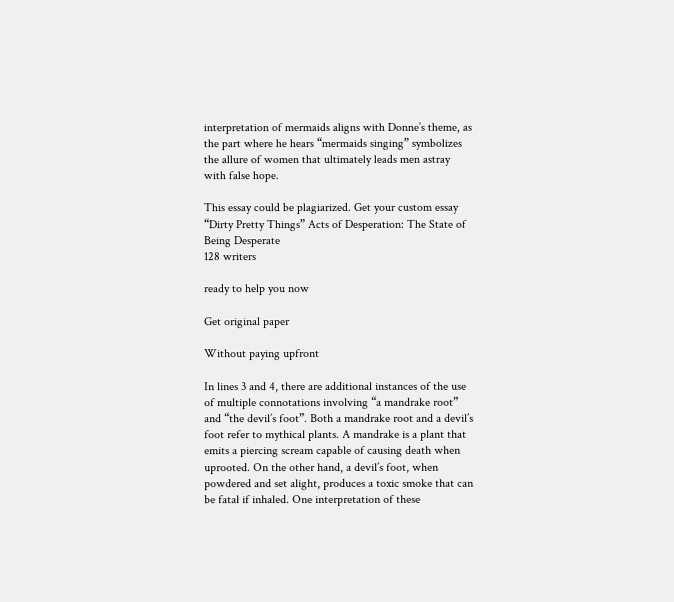interpretation of mermaids aligns with Donne’s theme, as the part where he hears “mermaids singing” symbolizes the allure of women that ultimately leads men astray with false hope.

This essay could be plagiarized. Get your custom essay
“Dirty Pretty Things” Acts of Desperation: The State of Being Desperate
128 writers

ready to help you now

Get original paper

Without paying upfront

In lines 3 and 4, there are additional instances of the use of multiple connotations involving “a mandrake root” and “the devil’s foot”. Both a mandrake root and a devil’s foot refer to mythical plants. A mandrake is a plant that emits a piercing scream capable of causing death when uprooted. On the other hand, a devil’s foot, when powdered and set alight, produces a toxic smoke that can be fatal if inhaled. One interpretation of these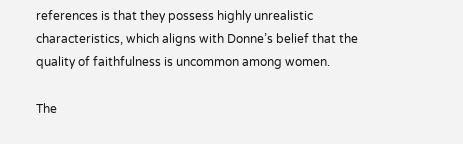references is that they possess highly unrealistic characteristics, which aligns with Donne’s belief that the quality of faithfulness is uncommon among women.

The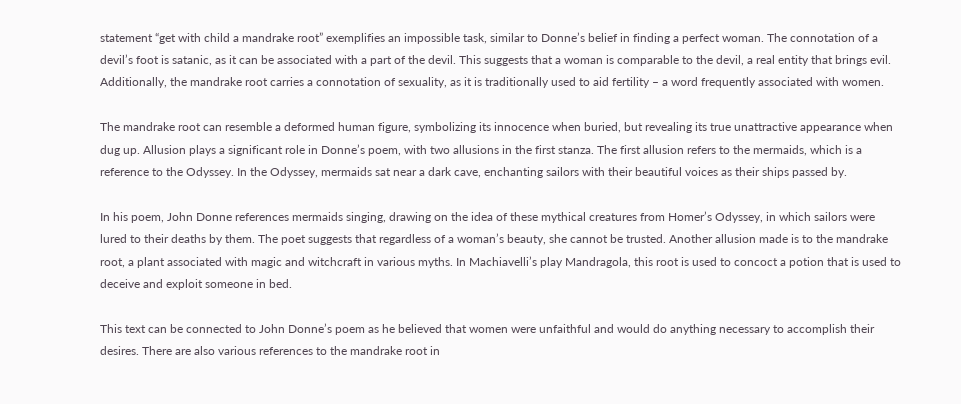statement “get with child a mandrake root” exemplifies an impossible task, similar to Donne’s belief in finding a perfect woman. The connotation of a devil’s foot is satanic, as it can be associated with a part of the devil. This suggests that a woman is comparable to the devil, a real entity that brings evil. Additionally, the mandrake root carries a connotation of sexuality, as it is traditionally used to aid fertility – a word frequently associated with women.

The mandrake root can resemble a deformed human figure, symbolizing its innocence when buried, but revealing its true unattractive appearance when dug up. Allusion plays a significant role in Donne’s poem, with two allusions in the first stanza. The first allusion refers to the mermaids, which is a reference to the Odyssey. In the Odyssey, mermaids sat near a dark cave, enchanting sailors with their beautiful voices as their ships passed by.

In his poem, John Donne references mermaids singing, drawing on the idea of these mythical creatures from Homer’s Odyssey, in which sailors were lured to their deaths by them. The poet suggests that regardless of a woman’s beauty, she cannot be trusted. Another allusion made is to the mandrake root, a plant associated with magic and witchcraft in various myths. In Machiavelli’s play Mandragola, this root is used to concoct a potion that is used to deceive and exploit someone in bed.

This text can be connected to John Donne’s poem as he believed that women were unfaithful and would do anything necessary to accomplish their desires. There are also various references to the mandrake root in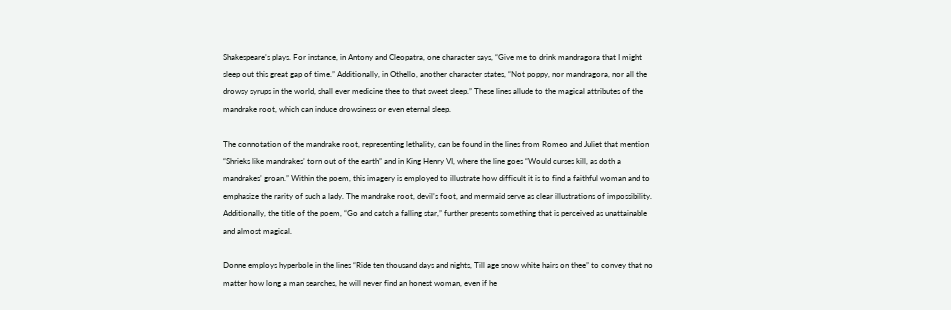Shakespeare’s plays. For instance, in Antony and Cleopatra, one character says, “Give me to drink mandragora that I might sleep out this great gap of time.” Additionally, in Othello, another character states, “Not poppy, nor mandragora, nor all the drowsy syrups in the world, shall ever medicine thee to that sweet sleep.” These lines allude to the magical attributes of the mandrake root, which can induce drowsiness or even eternal sleep.

The connotation of the mandrake root, representing lethality, can be found in the lines from Romeo and Juliet that mention “Shrieks like mandrakes’ torn out of the earth” and in King Henry VI, where the line goes “Would curses kill, as doth a mandrakes’ groan.” Within the poem, this imagery is employed to illustrate how difficult it is to find a faithful woman and to emphasize the rarity of such a lady. The mandrake root, devil’s foot, and mermaid serve as clear illustrations of impossibility. Additionally, the title of the poem, “Go and catch a falling star,” further presents something that is perceived as unattainable and almost magical.

Donne employs hyperbole in the lines “Ride ten thousand days and nights, Till age snow white hairs on thee” to convey that no matter how long a man searches, he will never find an honest woman, even if he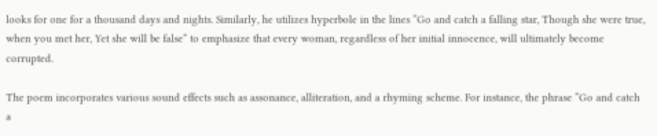looks for one for a thousand days and nights. Similarly, he utilizes hyperbole in the lines “Go and catch a falling star, Though she were true, when you met her, Yet she will be false” to emphasize that every woman, regardless of her initial innocence, will ultimately become corrupted.

The poem incorporates various sound effects such as assonance, alliteration, and a rhyming scheme. For instance, the phrase “Go and catch a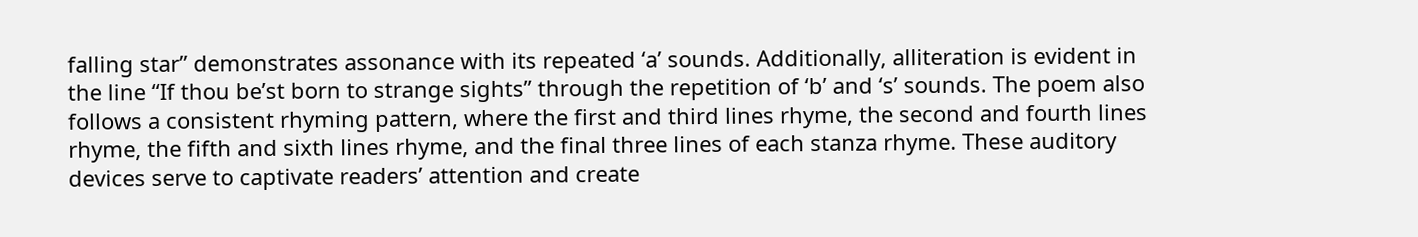falling star” demonstrates assonance with its repeated ‘a’ sounds. Additionally, alliteration is evident in the line “If thou be’st born to strange sights” through the repetition of ‘b’ and ‘s’ sounds. The poem also follows a consistent rhyming pattern, where the first and third lines rhyme, the second and fourth lines rhyme, the fifth and sixth lines rhyme, and the final three lines of each stanza rhyme. These auditory devices serve to captivate readers’ attention and create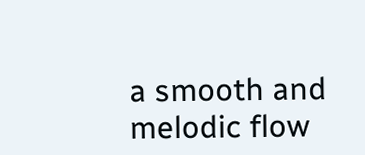a smooth and melodic flow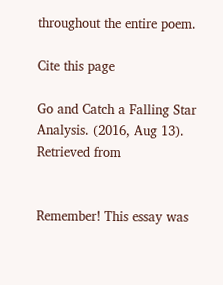throughout the entire poem.

Cite this page

Go and Catch a Falling Star Analysis. (2016, Aug 13). Retrieved from


Remember! This essay was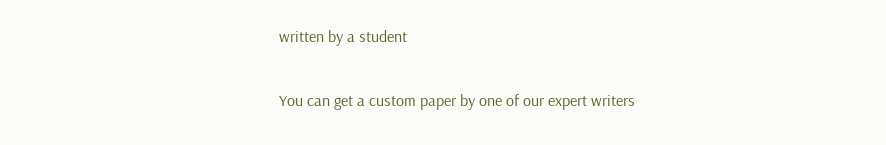written by a student

You can get a custom paper by one of our expert writers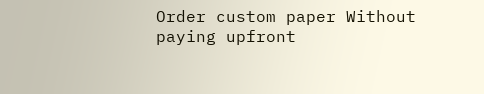Order custom paper Without paying upfront